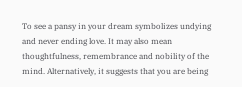To see a pansy in your dream symbolizes undying and never ending love. It may also mean thoughtfulness, remembrance and nobility of the mind. Alternatively, it suggests that you are being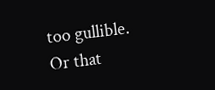too gullible. Or that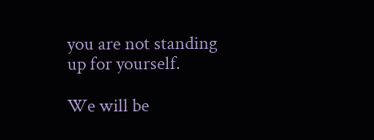you are not standing up for yourself.

We will be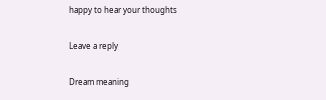happy to hear your thoughts

Leave a reply

Dream meaning